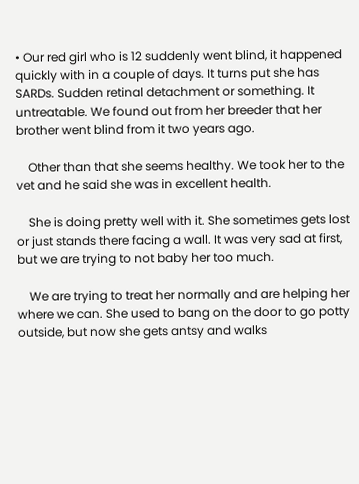• Our red girl who is 12 suddenly went blind, it happened quickly with in a couple of days. It turns put she has SARDs. Sudden retinal detachment or something. It untreatable. We found out from her breeder that her brother went blind from it two years ago.

    Other than that she seems healthy. We took her to the vet and he said she was in excellent health.

    She is doing pretty well with it. She sometimes gets lost or just stands there facing a wall. It was very sad at first, but we are trying to not baby her too much.

    We are trying to treat her normally and are helping her where we can. She used to bang on the door to go potty outside, but now she gets antsy and walks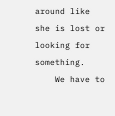around like she is lost or looking for something.
    We have to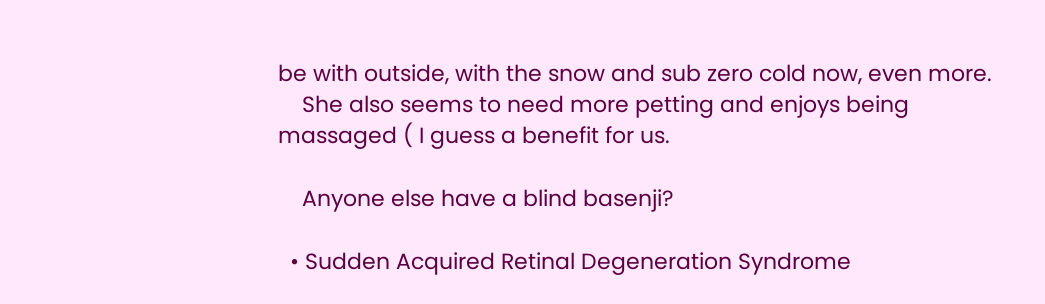be with outside, with the snow and sub zero cold now, even more.
    She also seems to need more petting and enjoys being massaged ( I guess a benefit for us.

    Anyone else have a blind basenji?

  • Sudden Acquired Retinal Degeneration Syndrome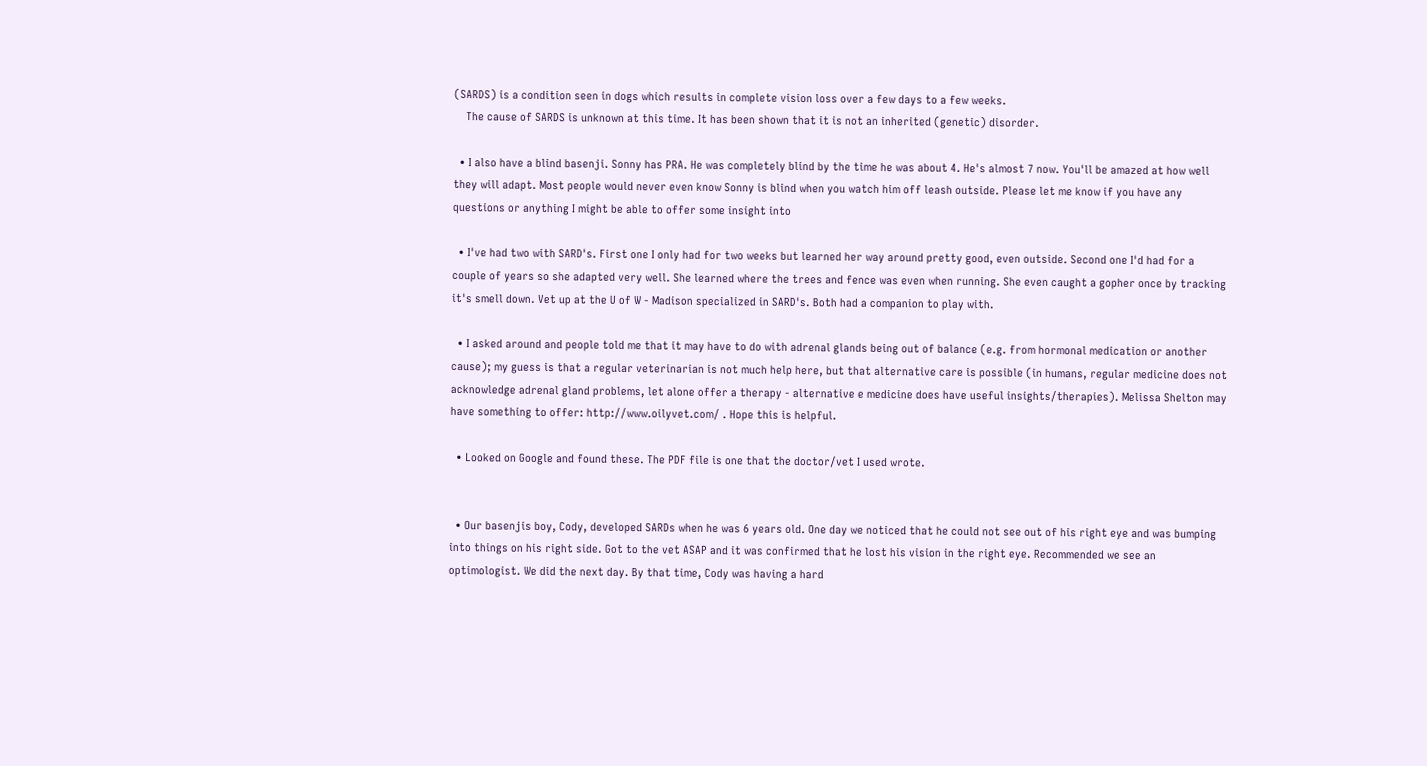(SARDS) is a condition seen in dogs which results in complete vision loss over a few days to a few weeks.
    The cause of SARDS is unknown at this time. It has been shown that it is not an inherited (genetic) disorder.

  • I also have a blind basenji. Sonny has PRA. He was completely blind by the time he was about 4. He's almost 7 now. You'll be amazed at how well they will adapt. Most people would never even know Sonny is blind when you watch him off leash outside. Please let me know if you have any questions or anything I might be able to offer some insight into

  • I've had two with SARD's. First one I only had for two weeks but learned her way around pretty good, even outside. Second one I'd had for a couple of years so she adapted very well. She learned where the trees and fence was even when running. She even caught a gopher once by tracking it's smell down. Vet up at the U of W - Madison specialized in SARD's. Both had a companion to play with.

  • I asked around and people told me that it may have to do with adrenal glands being out of balance (e.g. from hormonal medication or another cause); my guess is that a regular veterinarian is not much help here, but that alternative care is possible (in humans, regular medicine does not acknowledge adrenal gland problems, let alone offer a therapy - alternative e medicine does have useful insights/therapies). Melissa Shelton may have something to offer: http://www.oilyvet.com/ . Hope this is helpful.

  • Looked on Google and found these. The PDF file is one that the doctor/vet I used wrote.


  • Our basenjis boy, Cody, developed SARDs when he was 6 years old. One day we noticed that he could not see out of his right eye and was bumping into things on his right side. Got to the vet ASAP and it was confirmed that he lost his vision in the right eye. Recommended we see an optimologist. We did the next day. By that time, Cody was having a hard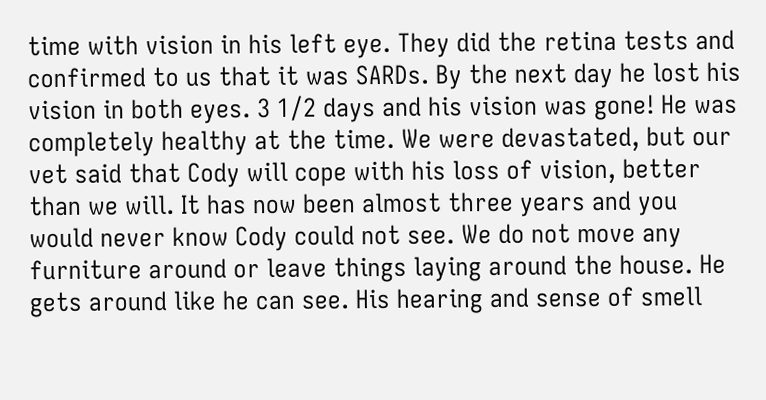time with vision in his left eye. They did the retina tests and confirmed to us that it was SARDs. By the next day he lost his vision in both eyes. 3 1/2 days and his vision was gone! He was completely healthy at the time. We were devastated, but our vet said that Cody will cope with his loss of vision, better than we will. It has now been almost three years and you would never know Cody could not see. We do not move any furniture around or leave things laying around the house. He gets around like he can see. His hearing and sense of smell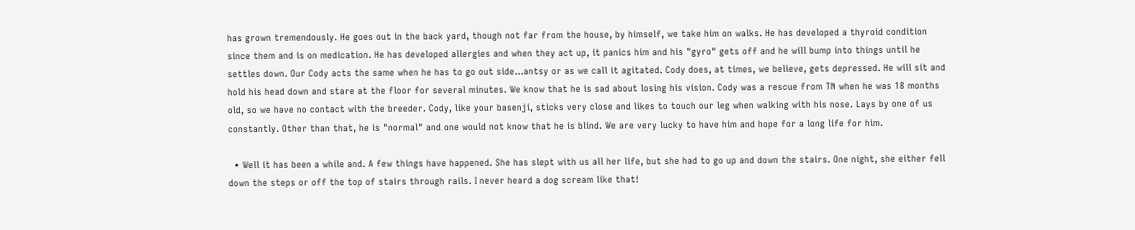has grown tremendously. He goes out in the back yard, though not far from the house, by himself, we take him on walks. He has developed a thyroid condition since them and is on medication. He has developed allergies and when they act up, it panics him and his "gyro" gets off and he will bump into things until he settles down. Our Cody acts the same when he has to go out side…antsy or as we call it agitated. Cody does, at times, we believe, gets depressed. He will sit and hold his head down and stare at the floor for several minutes. We know that he is sad about losing his vision. Cody was a rescue from TN when he was 18 months old, so we have no contact with the breeder. Cody, like your basenji, sticks very close and likes to touch our leg when walking with his nose. Lays by one of us constantly. Other than that, he is "normal" and one would not know that he is blind. We are very lucky to have him and hope for a long life for him.

  • Well it has been a while and. A few things have happened. She has slept with us all her life, but she had to go up and down the stairs. One night, she either fell down the steps or off the top of stairs through rails. I never heard a dog scream like that!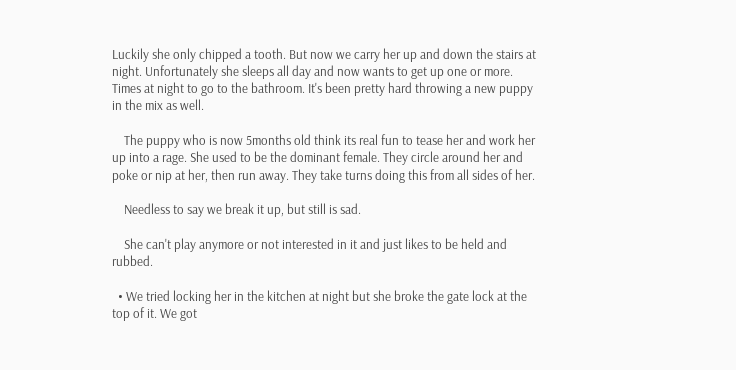Luckily she only chipped a tooth. But now we carry her up and down the stairs at night. Unfortunately she sleeps all day and now wants to get up one or more. Times at night to go to the bathroom. It's been pretty hard throwing a new puppy in the mix as well.

    The puppy who is now 5months old think its real fun to tease her and work her up into a rage. She used to be the dominant female. They circle around her and poke or nip at her, then run away. They take turns doing this from all sides of her.

    Needless to say we break it up, but still is sad.

    She can't play anymore or not interested in it and just likes to be held and rubbed.

  • We tried locking her in the kitchen at night but she broke the gate lock at the top of it. We got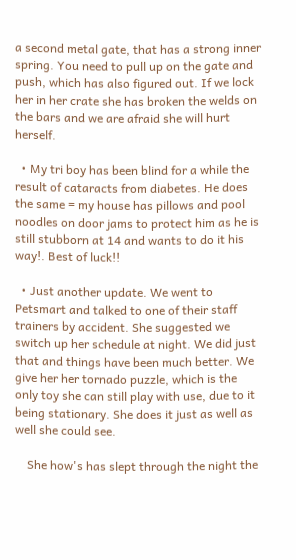a second metal gate, that has a strong inner spring. You need to pull up on the gate and push, which has also figured out. If we lock her in her crate she has broken the welds on the bars and we are afraid she will hurt herself.

  • My tri boy has been blind for a while the result of cataracts from diabetes. He does the same = my house has pillows and pool noodles on door jams to protect him as he is still stubborn at 14 and wants to do it his way!. Best of luck!!

  • Just another update. We went to Petsmart and talked to one of their staff trainers by accident. She suggested we switch up her schedule at night. We did just that and things have been much better. We give her her tornado puzzle, which is the only toy she can still play with use, due to it being stationary. She does it just as well as well she could see.

    She how's has slept through the night the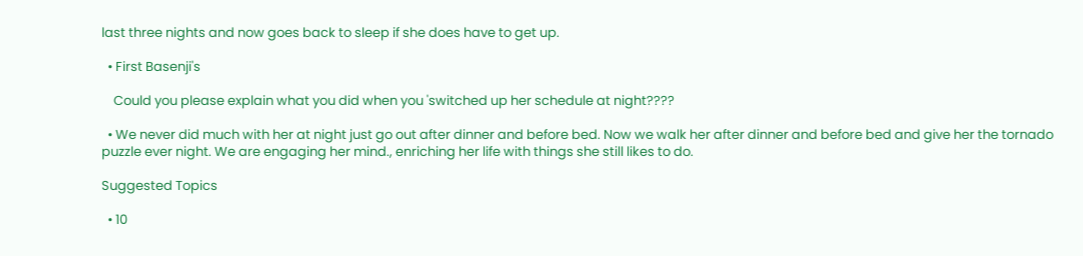last three nights and now goes back to sleep if she does have to get up.

  • First Basenji's

    Could you please explain what you did when you 'switched up her schedule at night????

  • We never did much with her at night just go out after dinner and before bed. Now we walk her after dinner and before bed and give her the tornado puzzle ever night. We are engaging her mind., enriching her life with things she still likes to do.

Suggested Topics

  • 10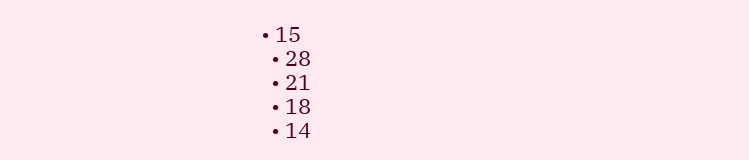• 15
  • 28
  • 21
  • 18
  • 14